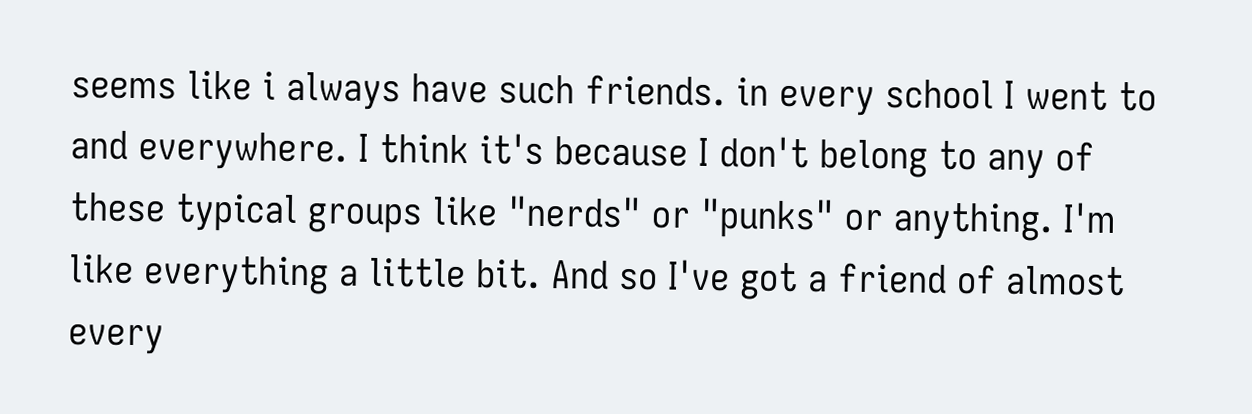seems like i always have such friends. in every school I went to and everywhere. I think it's because I don't belong to any of these typical groups like "nerds" or "punks" or anything. I'm like everything a little bit. And so I've got a friend of almost every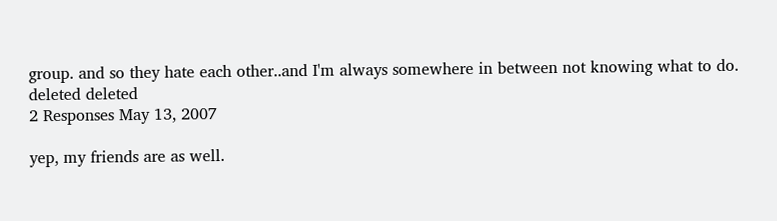group. and so they hate each other..and I'm always somewhere in between not knowing what to do.
deleted deleted
2 Responses May 13, 2007

yep, my friends are as well.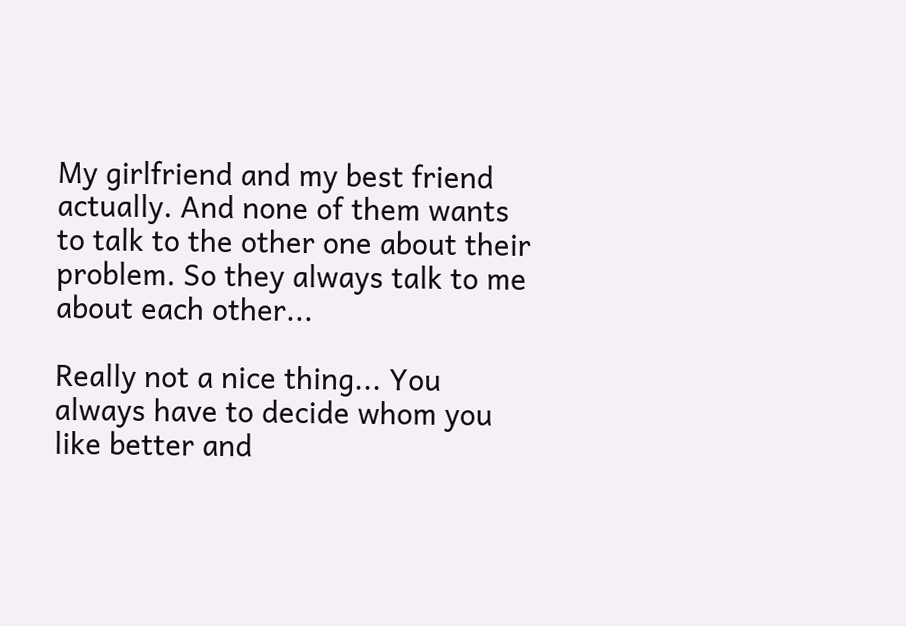My girlfriend and my best friend actually. And none of them wants to talk to the other one about their problem. So they always talk to me about each other...

Really not a nice thing... You always have to decide whom you like better and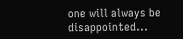one will always be disappointed...